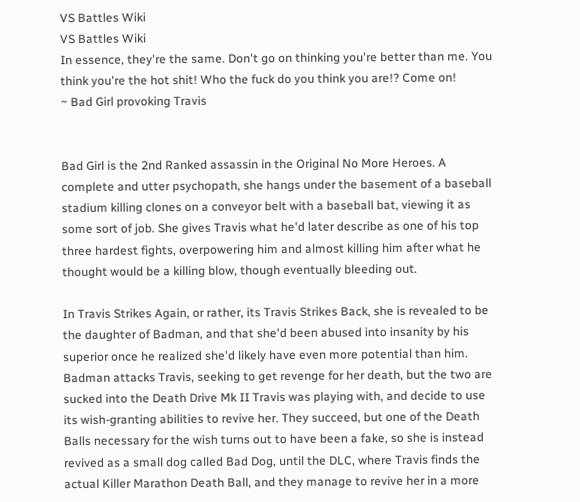VS Battles Wiki
VS Battles Wiki
In essence, they're the same. Don't go on thinking you're better than me. You think you're the hot shit! Who the fuck do you think you are!? Come on!
~ Bad Girl provoking Travis


Bad Girl is the 2nd Ranked assassin in the Original No More Heroes. A complete and utter psychopath, she hangs under the basement of a baseball stadium killing clones on a conveyor belt with a baseball bat, viewing it as some sort of job. She gives Travis what he'd later describe as one of his top three hardest fights, overpowering him and almost killing him after what he thought would be a killing blow, though eventually bleeding out.

In Travis Strikes Again, or rather, its Travis Strikes Back, she is revealed to be the daughter of Badman, and that she'd been abused into insanity by his superior once he realized she'd likely have even more potential than him. Badman attacks Travis, seeking to get revenge for her death, but the two are sucked into the Death Drive Mk II Travis was playing with, and decide to use its wish-granting abilities to revive her. They succeed, but one of the Death Balls necessary for the wish turns out to have been a fake, so she is instead revived as a small dog called Bad Dog, until the DLC, where Travis finds the actual Killer Marathon Death Ball, and they manage to revive her in a more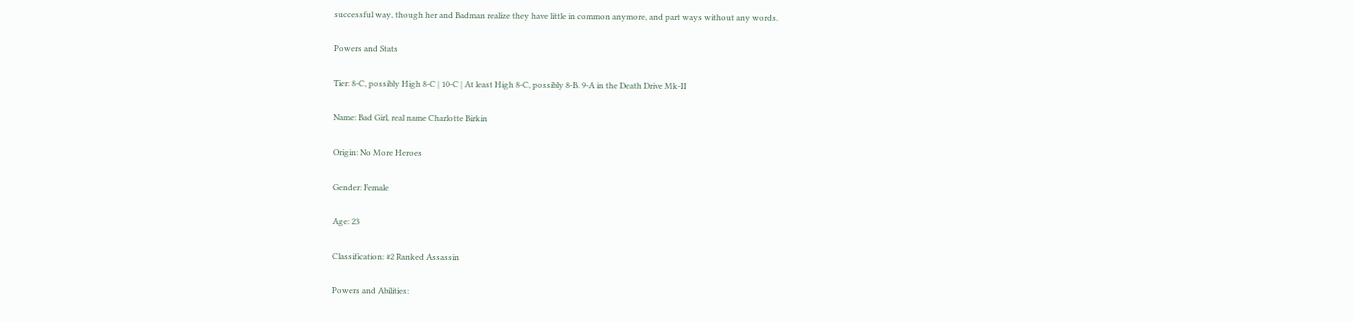successful way, though her and Badman realize they have little in common anymore, and part ways without any words.

Powers and Stats

Tier: 8-C, possibly High 8-C | 10-C | At least High 8-C, possibly 8-B. 9-A in the Death Drive Mk-II

Name: Bad Girl, real name Charlotte Birkin

Origin: No More Heroes

Gender: Female

Age: 23

Classification: #2 Ranked Assassin

Powers and Abilities: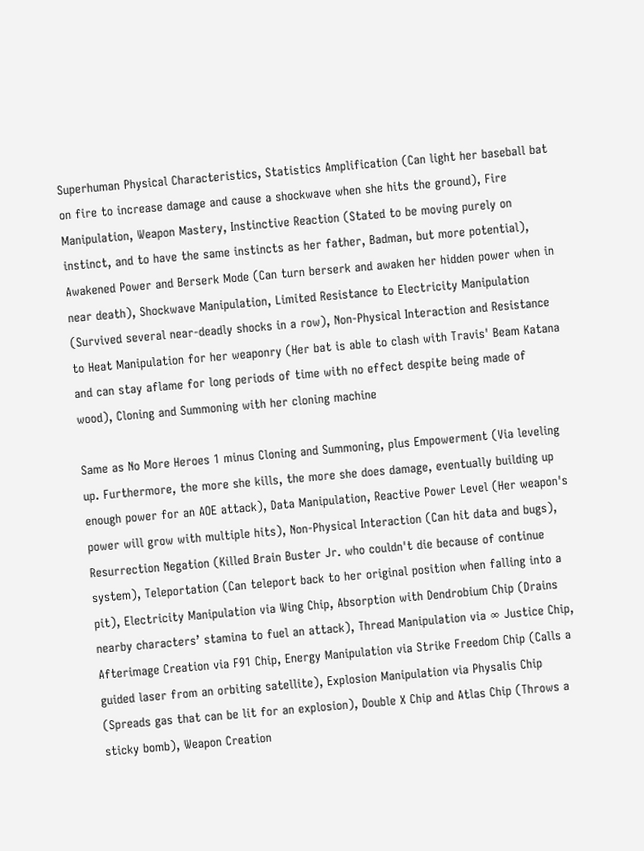Superhuman Physical Characteristics, Statistics Amplification (Can light her baseball bat on fire to increase damage and cause a shockwave when she hits the ground), Fire Manipulation, Weapon Mastery, Instinctive Reaction (Stated to be moving purely on instinct, and to have the same instincts as her father, Badman, but more potential), Awakened Power and Berserk Mode (Can turn berserk and awaken her hidden power when in near death), Shockwave Manipulation, Limited Resistance to Electricity Manipulation (Survived several near-deadly shocks in a row), Non-Physical Interaction and Resistance to Heat Manipulation for her weaponry (Her bat is able to clash with Travis' Beam Katana and can stay aflame for long periods of time with no effect despite being made of wood), Cloning and Summoning with her cloning machine

Same as No More Heroes 1 minus Cloning and Summoning, plus Empowerment (Via leveling up. Furthermore, the more she kills, the more she does damage, eventually building up enough power for an AOE attack), Data Manipulation, Reactive Power Level (Her weapon's power will grow with multiple hits), Non-Physical Interaction (Can hit data and bugs), Resurrection Negation (Killed Brain Buster Jr. who couldn't die because of continue system), Teleportation (Can teleport back to her original position when falling into a pit), Electricity Manipulation via Wing Chip, Absorption with Dendrobium Chip (Drains nearby characters’ stamina to fuel an attack), Thread Manipulation via ∞ Justice Chip, Afterimage Creation via F91 Chip, Energy Manipulation via Strike Freedom Chip (Calls a guided laser from an orbiting satellite), Explosion Manipulation via Physalis Chip (Spreads gas that can be lit for an explosion), Double X Chip and Atlas Chip (Throws a sticky bomb), Weapon Creation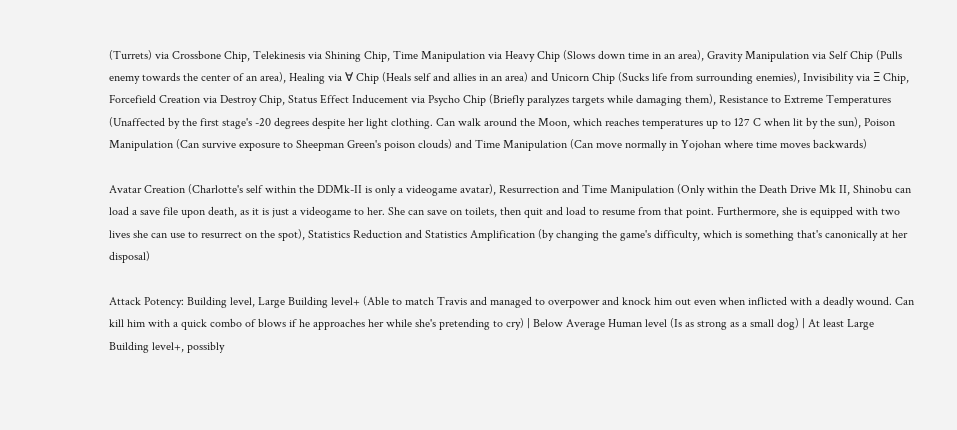(Turrets) via Crossbone Chip, Telekinesis via Shining Chip, Time Manipulation via Heavy Chip (Slows down time in an area), Gravity Manipulation via Self Chip (Pulls enemy towards the center of an area), Healing via ∀ Chip (Heals self and allies in an area) and Unicorn Chip (Sucks life from surrounding enemies), Invisibility via Ξ Chip, Forcefield Creation via Destroy Chip, Status Effect Inducement via Psycho Chip (Briefly paralyzes targets while damaging them), Resistance to Extreme Temperatures (Unaffected by the first stage's -20 degrees despite her light clothing. Can walk around the Moon, which reaches temperatures up to 127 C when lit by the sun), Poison Manipulation (Can survive exposure to Sheepman Green's poison clouds) and Time Manipulation (Can move normally in Yojohan where time moves backwards)

Avatar Creation (Charlotte's self within the DDMk-II is only a videogame avatar), Resurrection and Time Manipulation (Only within the Death Drive Mk II, Shinobu can load a save file upon death, as it is just a videogame to her. She can save on toilets, then quit and load to resume from that point. Furthermore, she is equipped with two lives she can use to resurrect on the spot), Statistics Reduction and Statistics Amplification (by changing the game's difficulty, which is something that's canonically at her disposal)

Attack Potency: Building level, Large Building level+ (Able to match Travis and managed to overpower and knock him out even when inflicted with a deadly wound. Can kill him with a quick combo of blows if he approaches her while she's pretending to cry) | Below Average Human level (Is as strong as a small dog) | At least Large Building level+, possibly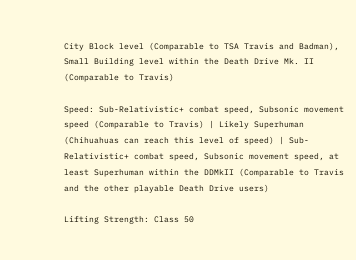City Block level (Comparable to TSA Travis and Badman), Small Building level within the Death Drive Mk. II (Comparable to Travis)

Speed: Sub-Relativistic+ combat speed, Subsonic movement speed (Comparable to Travis) | Likely Superhuman (Chihuahuas can reach this level of speed) | Sub-Relativistic+ combat speed, Subsonic movement speed, at least Superhuman within the DDMkII (Comparable to Travis and the other playable Death Drive users)

Lifting Strength: Class 50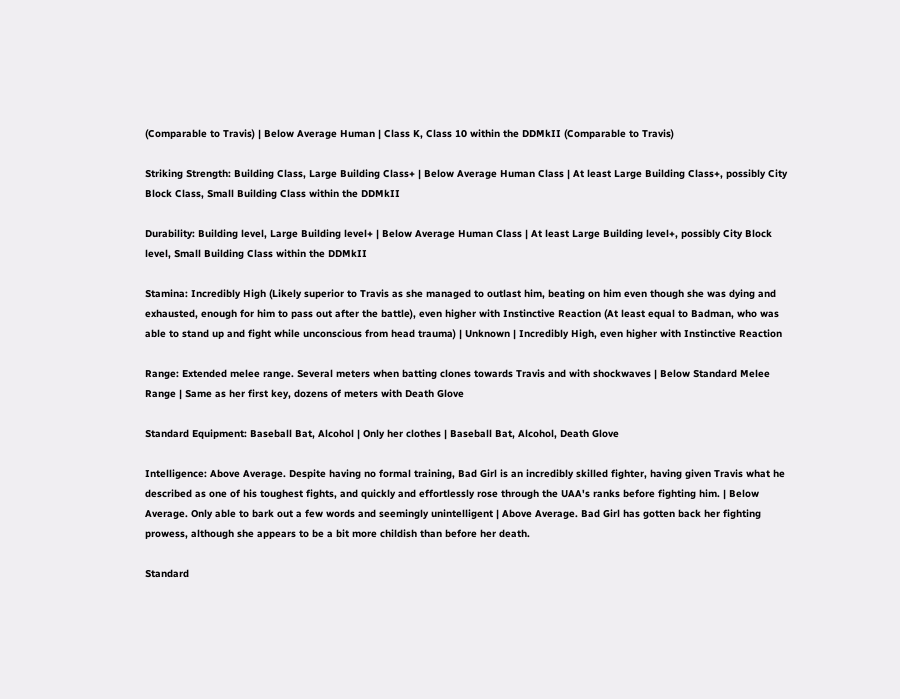(Comparable to Travis) | Below Average Human | Class K, Class 10 within the DDMkII (Comparable to Travis)

Striking Strength: Building Class, Large Building Class+ | Below Average Human Class | At least Large Building Class+, possibly City Block Class, Small Building Class within the DDMkII

Durability: Building level, Large Building level+ | Below Average Human Class | At least Large Building level+, possibly City Block level, Small Building Class within the DDMkII

Stamina: Incredibly High (Likely superior to Travis as she managed to outlast him, beating on him even though she was dying and exhausted, enough for him to pass out after the battle), even higher with Instinctive Reaction (At least equal to Badman, who was able to stand up and fight while unconscious from head trauma) | Unknown | Incredibly High, even higher with Instinctive Reaction

Range: Extended melee range. Several meters when batting clones towards Travis and with shockwaves | Below Standard Melee Range | Same as her first key, dozens of meters with Death Glove

Standard Equipment: Baseball Bat, Alcohol | Only her clothes | Baseball Bat, Alcohol, Death Glove

Intelligence: Above Average. Despite having no formal training, Bad Girl is an incredibly skilled fighter, having given Travis what he described as one of his toughest fights, and quickly and effortlessly rose through the UAA's ranks before fighting him. | Below Average. Only able to bark out a few words and seemingly unintelligent | Above Average. Bad Girl has gotten back her fighting prowess, although she appears to be a bit more childish than before her death.

Standard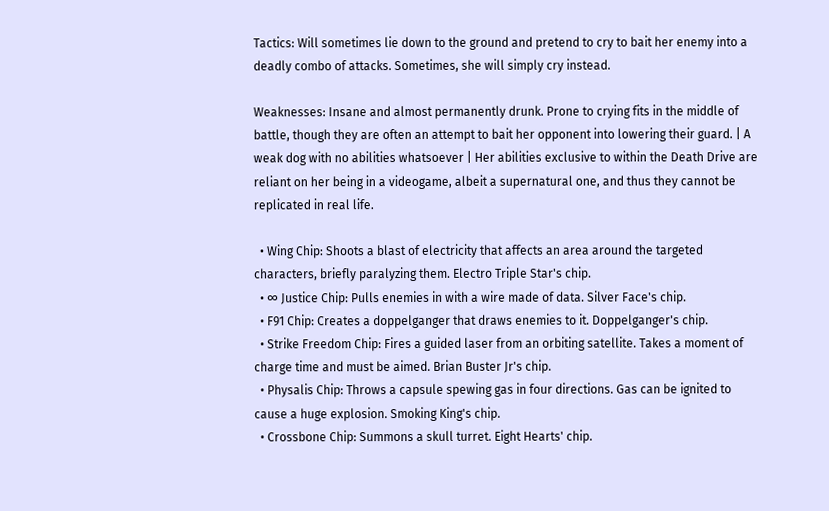Tactics: Will sometimes lie down to the ground and pretend to cry to bait her enemy into a deadly combo of attacks. Sometimes, she will simply cry instead.

Weaknesses: Insane and almost permanently drunk. Prone to crying fits in the middle of battle, though they are often an attempt to bait her opponent into lowering their guard. | A weak dog with no abilities whatsoever | Her abilities exclusive to within the Death Drive are reliant on her being in a videogame, albeit a supernatural one, and thus they cannot be replicated in real life.

  • Wing Chip: Shoots a blast of electricity that affects an area around the targeted characters, briefly paralyzing them. Electro Triple Star's chip.
  • ∞ Justice Chip: Pulls enemies in with a wire made of data. Silver Face's chip.
  • F91 Chip: Creates a doppelganger that draws enemies to it. Doppelganger's chip.
  • Strike Freedom Chip: Fires a guided laser from an orbiting satellite. Takes a moment of charge time and must be aimed. Brian Buster Jr's chip.
  • Physalis Chip: Throws a capsule spewing gas in four directions. Gas can be ignited to cause a huge explosion. Smoking King's chip.
  • Crossbone Chip: Summons a skull turret. Eight Hearts' chip.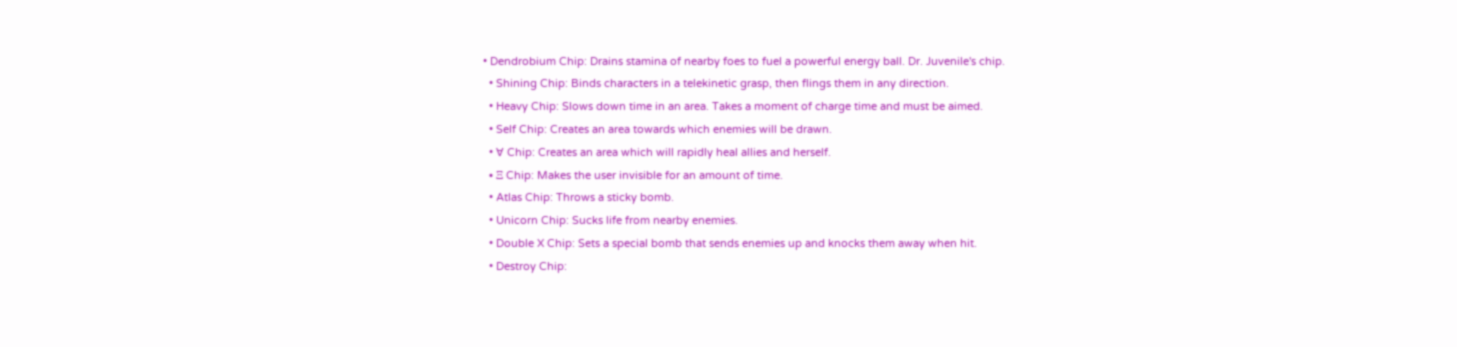• Dendrobium Chip: Drains stamina of nearby foes to fuel a powerful energy ball. Dr. Juvenile's chip.
  • Shining Chip: Binds characters in a telekinetic grasp, then flings them in any direction.
  • Heavy Chip: Slows down time in an area. Takes a moment of charge time and must be aimed.
  • Self Chip: Creates an area towards which enemies will be drawn.
  • ∀ Chip: Creates an area which will rapidly heal allies and herself.
  • Ξ Chip: Makes the user invisible for an amount of time.
  • Atlas Chip: Throws a sticky bomb.
  • Unicorn Chip: Sucks life from nearby enemies.
  • Double X Chip: Sets a special bomb that sends enemies up and knocks them away when hit.
  • Destroy Chip: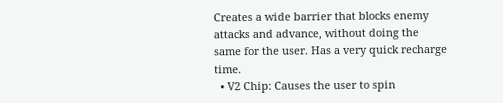Creates a wide barrier that blocks enemy attacks and advance, without doing the same for the user. Has a very quick recharge time.
  • V2 Chip: Causes the user to spin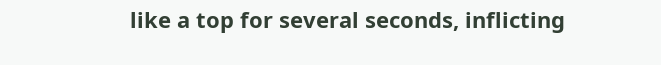like a top for several seconds, inflicting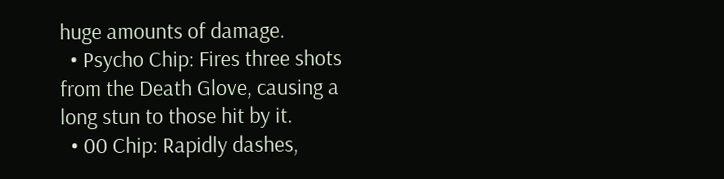huge amounts of damage.
  • Psycho Chip: Fires three shots from the Death Glove, causing a long stun to those hit by it.
  • 00 Chip: Rapidly dashes,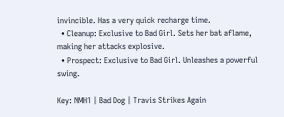invincible. Has a very quick recharge time.
  • Cleanup: Exclusive to Bad Girl. Sets her bat aflame, making her attacks explosive.
  • Prospect: Exclusive to Bad Girl. Unleashes a powerful swing.

Key: NMH1 | Bad Dog | Travis Strikes Again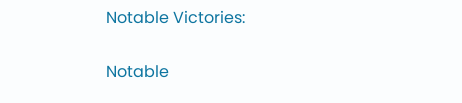Notable Victories:

Notable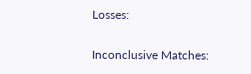Losses:

Inconclusive Matches: